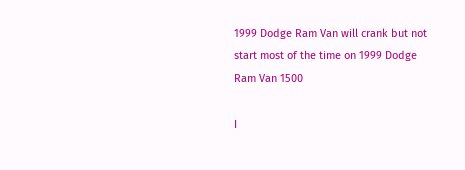1999 Dodge Ram Van will crank but not start most of the time on 1999 Dodge Ram Van 1500

I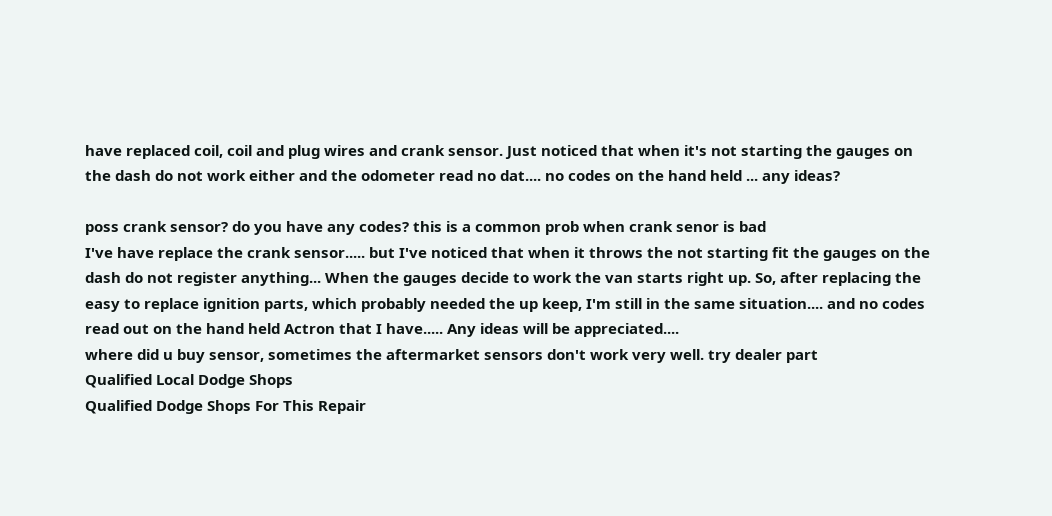have replaced coil, coil and plug wires and crank sensor. Just noticed that when it's not starting the gauges on the dash do not work either and the odometer read no dat.... no codes on the hand held ... any ideas?

poss crank sensor? do you have any codes? this is a common prob when crank senor is bad
I've have replace the crank sensor..... but I've noticed that when it throws the not starting fit the gauges on the dash do not register anything... When the gauges decide to work the van starts right up. So, after replacing the easy to replace ignition parts, which probably needed the up keep, I'm still in the same situation.... and no codes read out on the hand held Actron that I have..... Any ideas will be appreciated....
where did u buy sensor, sometimes the aftermarket sensors don't work very well. try dealer part
Qualified Local Dodge Shops
Qualified Dodge Shops For This Repair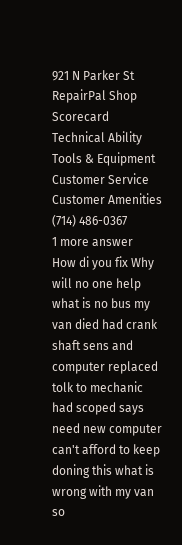921 N Parker St
RepairPal Shop Scorecard
Technical Ability
Tools & Equipment
Customer Service
Customer Amenities
(714) 486-0367
1 more answer
How di you fix Why will no one help what is no bus my van died had crank shaft sens and computer replaced tolk to mechanic had scoped says need new computer can't afford to keep doning this what is wrong with my van so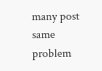many post same problem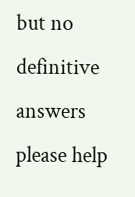but no definitive answers please help